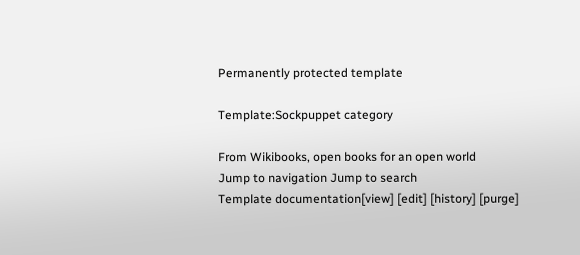Permanently protected template

Template:Sockpuppet category

From Wikibooks, open books for an open world
Jump to navigation Jump to search
Template documentation[view] [edit] [history] [purge]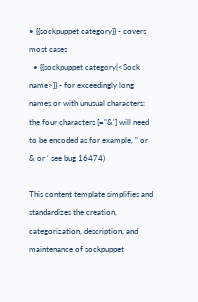• {{sockpuppet category}} - covers most cases
  • {{sockpuppet category|<Sock name>}} - for exceedingly long names or with unusual characters: the four characters [="&'] will need to be encoded as for example, " or & or ' see bug 16474)

This content template simplifies and standardizes the creation, categorization, description, and maintenance of sockpuppet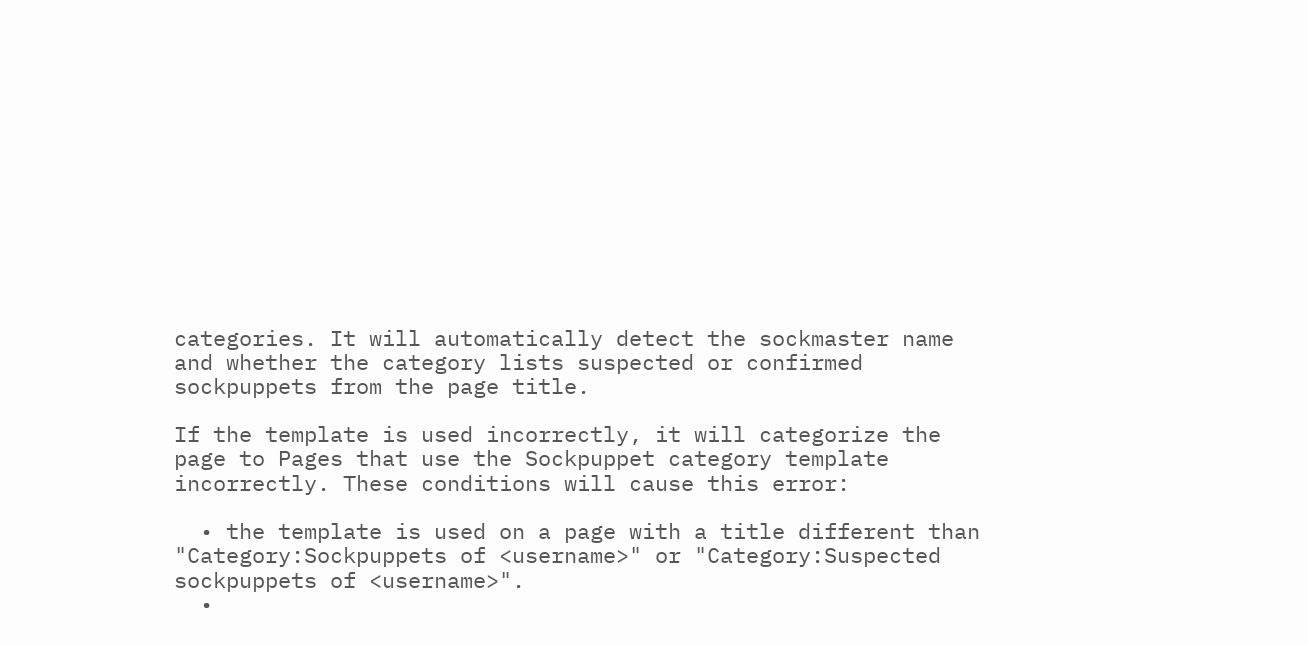categories. It will automatically detect the sockmaster name and whether the category lists suspected or confirmed sockpuppets from the page title.

If the template is used incorrectly, it will categorize the page to Pages that use the Sockpuppet category template incorrectly. These conditions will cause this error:

  • the template is used on a page with a title different than "Category:Sockpuppets of <username>" or "Category:Suspected sockpuppets of <username>".
  •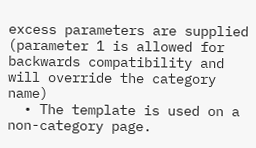excess parameters are supplied (parameter 1 is allowed for backwards compatibility and will override the category name)
  • The template is used on a non-category page.